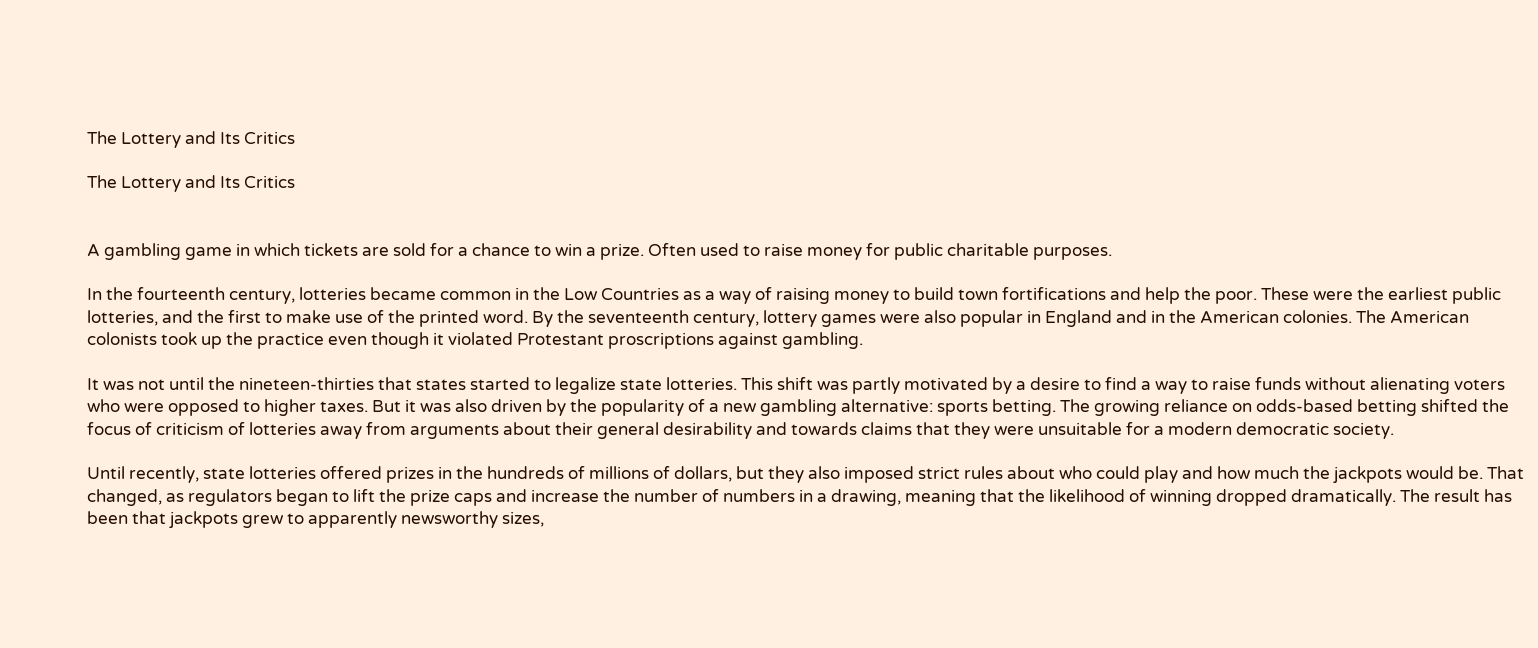The Lottery and Its Critics

The Lottery and Its Critics


A gambling game in which tickets are sold for a chance to win a prize. Often used to raise money for public charitable purposes.

In the fourteenth century, lotteries became common in the Low Countries as a way of raising money to build town fortifications and help the poor. These were the earliest public lotteries, and the first to make use of the printed word. By the seventeenth century, lottery games were also popular in England and in the American colonies. The American colonists took up the practice even though it violated Protestant proscriptions against gambling.

It was not until the nineteen-thirties that states started to legalize state lotteries. This shift was partly motivated by a desire to find a way to raise funds without alienating voters who were opposed to higher taxes. But it was also driven by the popularity of a new gambling alternative: sports betting. The growing reliance on odds-based betting shifted the focus of criticism of lotteries away from arguments about their general desirability and towards claims that they were unsuitable for a modern democratic society.

Until recently, state lotteries offered prizes in the hundreds of millions of dollars, but they also imposed strict rules about who could play and how much the jackpots would be. That changed, as regulators began to lift the prize caps and increase the number of numbers in a drawing, meaning that the likelihood of winning dropped dramatically. The result has been that jackpots grew to apparently newsworthy sizes,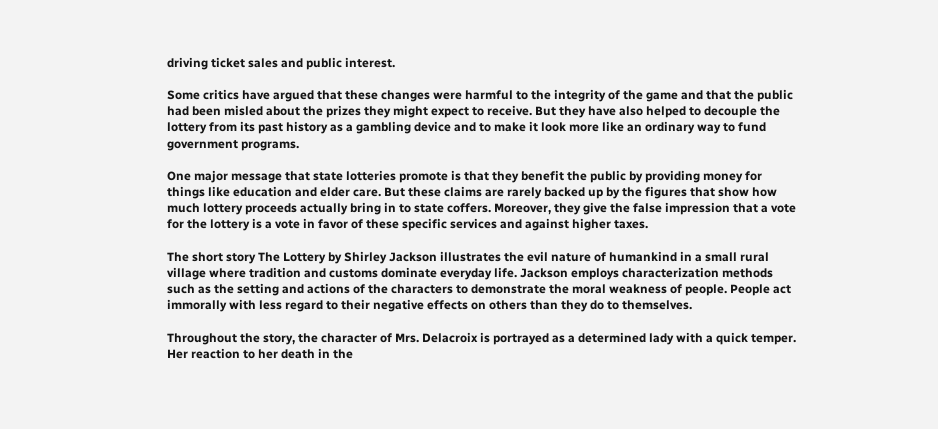driving ticket sales and public interest.

Some critics have argued that these changes were harmful to the integrity of the game and that the public had been misled about the prizes they might expect to receive. But they have also helped to decouple the lottery from its past history as a gambling device and to make it look more like an ordinary way to fund government programs.

One major message that state lotteries promote is that they benefit the public by providing money for things like education and elder care. But these claims are rarely backed up by the figures that show how much lottery proceeds actually bring in to state coffers. Moreover, they give the false impression that a vote for the lottery is a vote in favor of these specific services and against higher taxes.

The short story The Lottery by Shirley Jackson illustrates the evil nature of humankind in a small rural village where tradition and customs dominate everyday life. Jackson employs characterization methods such as the setting and actions of the characters to demonstrate the moral weakness of people. People act immorally with less regard to their negative effects on others than they do to themselves.

Throughout the story, the character of Mrs. Delacroix is portrayed as a determined lady with a quick temper. Her reaction to her death in the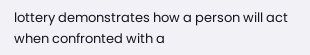lottery demonstrates how a person will act when confronted with a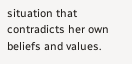situation that contradicts her own beliefs and values.